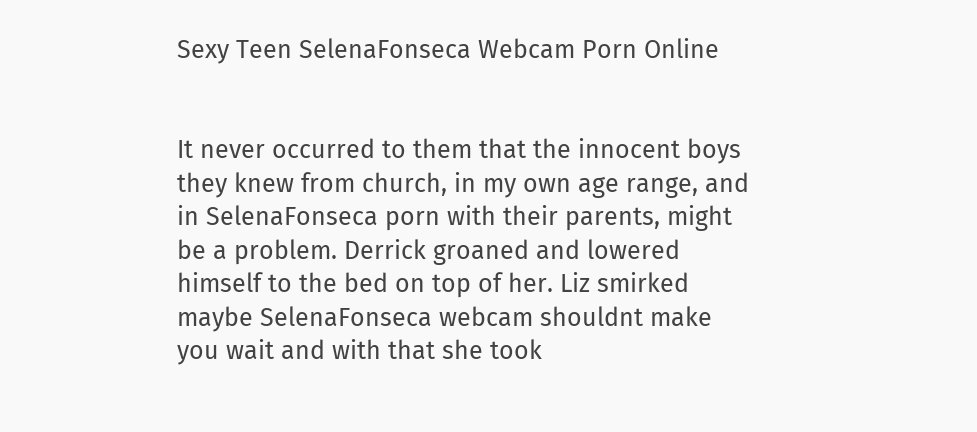Sexy Teen SelenaFonseca Webcam Porn Online


It never occurred to them that the innocent boys they knew from church, in my own age range, and in SelenaFonseca porn with their parents, might be a problem. Derrick groaned and lowered himself to the bed on top of her. Liz smirked maybe SelenaFonseca webcam shouldnt make you wait and with that she took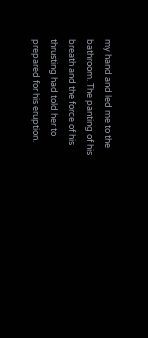my hand and led me to the bathroom. The panting of his breath and the force of his thrusting had told her to prepared for his eruption.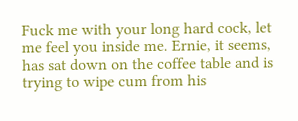Fuck me with your long hard cock, let me feel you inside me. Ernie, it seems, has sat down on the coffee table and is trying to wipe cum from his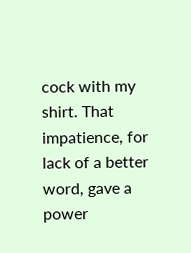cock with my shirt. That impatience, for lack of a better word, gave a power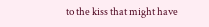to the kiss that might have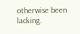otherwise been lacking.